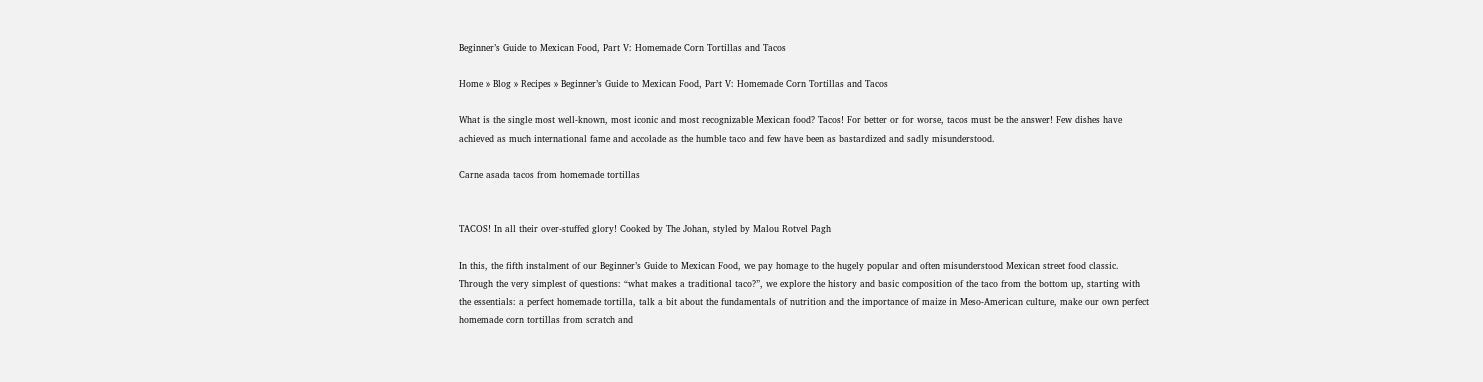Beginner’s Guide to Mexican Food, Part V: Homemade Corn Tortillas and Tacos

Home » Blog » Recipes » Beginner’s Guide to Mexican Food, Part V: Homemade Corn Tortillas and Tacos

What is the single most well-known, most iconic and most recognizable Mexican food? Tacos! For better or for worse, tacos must be the answer! Few dishes have achieved as much international fame and accolade as the humble taco and few have been as bastardized and sadly misunderstood.

Carne asada tacos from homemade tortillas


TACOS! In all their over-stuffed glory! Cooked by The Johan, styled by Malou Rotvel Pagh

In this, the fifth instalment of our Beginner’s Guide to Mexican Food, we pay homage to the hugely popular and often misunderstood Mexican street food classic. Through the very simplest of questions: “what makes a traditional taco?”, we explore the history and basic composition of the taco from the bottom up, starting with the essentials: a perfect homemade tortilla, talk a bit about the fundamentals of nutrition and the importance of maize in Meso-American culture, make our own perfect homemade corn tortillas from scratch and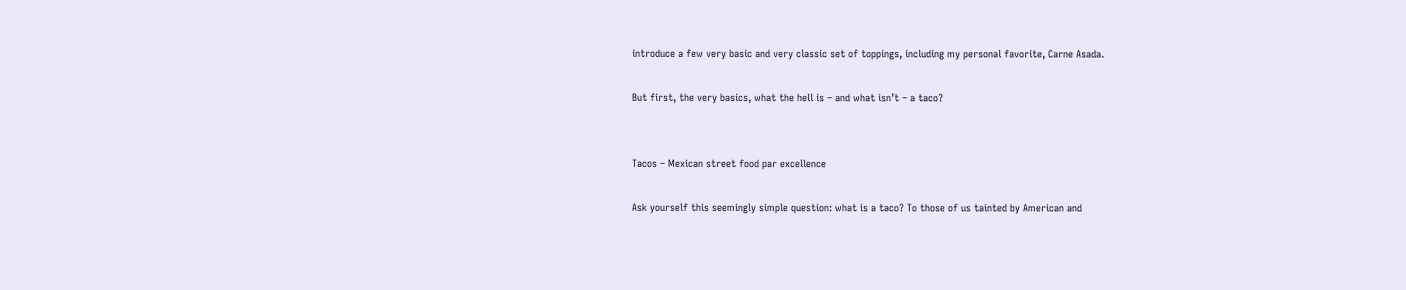introduce a few very basic and very classic set of toppings, including my personal favorite, Carne Asada.

But first, the very basics, what the hell is – and what isn’t – a taco?


Tacos – Mexican street food par excellence

Ask yourself this seemingly simple question: what is a taco? To those of us tainted by American and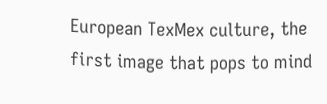European TexMex culture, the first image that pops to mind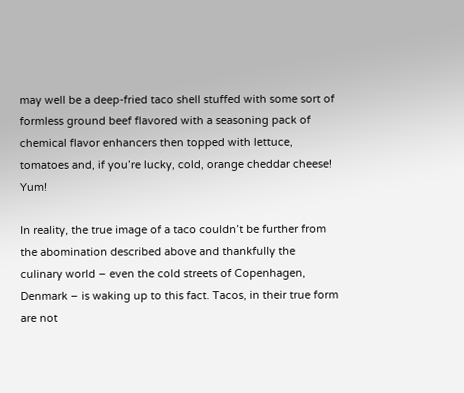may well be a deep-fried taco shell stuffed with some sort of formless ground beef flavored with a seasoning pack of chemical flavor enhancers then topped with lettuce, tomatoes and, if you’re lucky, cold, orange cheddar cheese! Yum!

In reality, the true image of a taco couldn’t be further from the abomination described above and thankfully the culinary world – even the cold streets of Copenhagen, Denmark – is waking up to this fact. Tacos, in their true form are not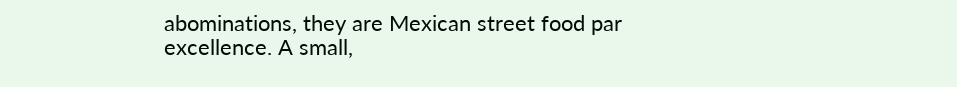abominations, they are Mexican street food par excellence. A small,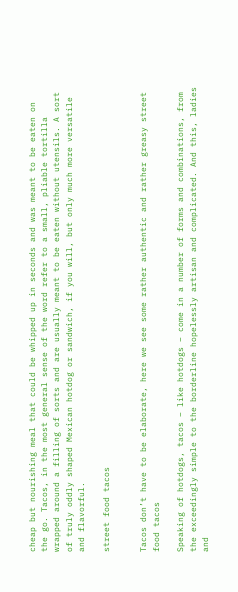cheap but nourishing meal that could be whipped up in seconds and was meant to be eaten on the go. Tacos, in the most general sense of the word refer to a small, pliable tortilla wrapped around a filling of sorts and are usually meant to be eaten without utensils. A sort of truly oddly shaped Mexican hotdog or sandwich, if you will, but only much more versatile and flavorful.

street food tacos


Tacos don’t have to be elaborate, here we see some rather authentic and rather greasy street food tacos

Speaking of hotdogs, tacos – like hotdogs – come in a number of forms and combinations, from the exceedingly simple to the borderline hopelessly artisan and complicated. And this, ladies and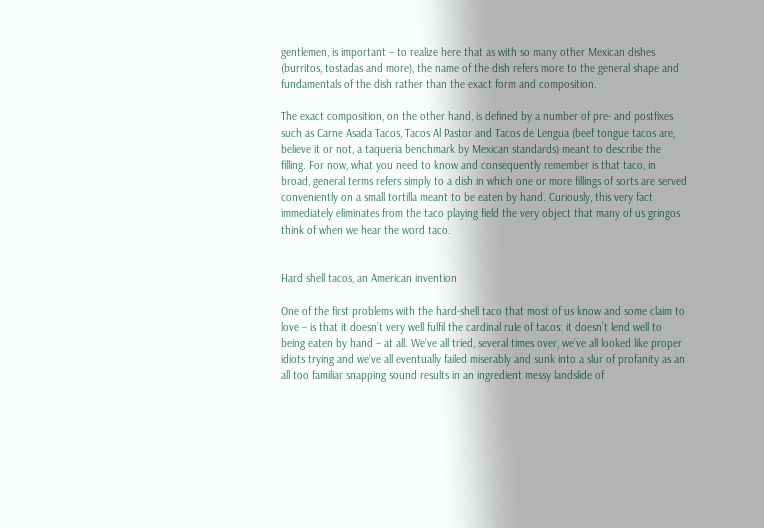gentlemen, is important – to realize here that as with so many other Mexican dishes (burritos, tostadas and more), the name of the dish refers more to the general shape and fundamentals of the dish rather than the exact form and composition.

The exact composition, on the other hand, is defined by a number of pre- and postfixes such as Carne Asada Tacos, Tacos Al Pastor and Tacos de Lengua (beef tongue tacos are, believe it or not, a taqueria benchmark by Mexican standards) meant to describe the filling. For now, what you need to know and consequently remember is that taco, in broad, general terms refers simply to a dish in which one or more fillings of sorts are served conveniently on a small tortilla meant to be eaten by hand. Curiously, this very fact immediately eliminates from the taco playing field the very object that many of us gringos think of when we hear the word taco.


Hard shell tacos, an American invention

One of the first problems with the hard-shell taco that most of us know and some claim to love – is that it doesn’t very well fulfil the cardinal rule of tacos: it doesn’t lend well to being eaten by hand – at all. We’ve all tried, several times over, we’ve all looked like proper idiots trying and we’ve all eventually failed miserably and sunk into a slur of profanity as an all too familiar snapping sound results in an ingredient messy landslide of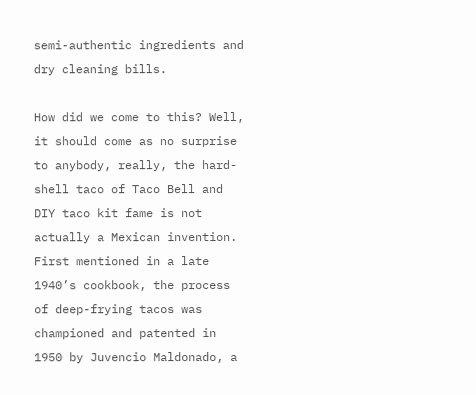semi-authentic ingredients and dry cleaning bills.

How did we come to this? Well, it should come as no surprise to anybody, really, the hard-shell taco of Taco Bell and DIY taco kit fame is not actually a Mexican invention. First mentioned in a late 1940’s cookbook, the process of deep-frying tacos was championed and patented in 1950 by Juvencio Maldonado, a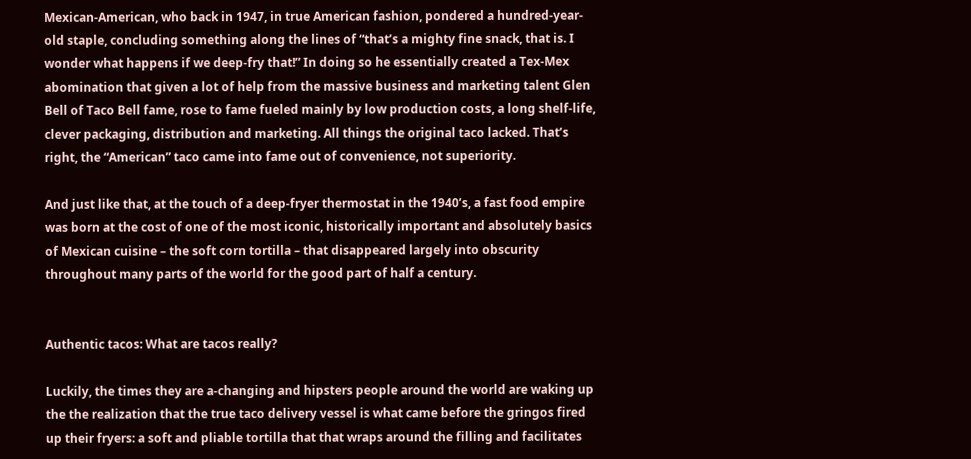Mexican-American, who back in 1947, in true American fashion, pondered a hundred-year-old staple, concluding something along the lines of “that’s a mighty fine snack, that is. I wonder what happens if we deep-fry that!” In doing so he essentially created a Tex-Mex abomination that given a lot of help from the massive business and marketing talent Glen Bell of Taco Bell fame, rose to fame fueled mainly by low production costs, a long shelf-life, clever packaging, distribution and marketing. All things the original taco lacked. That’s right, the “American” taco came into fame out of convenience, not superiority.

And just like that, at the touch of a deep-fryer thermostat in the 1940’s, a fast food empire was born at the cost of one of the most iconic, historically important and absolutely basics of Mexican cuisine – the soft corn tortilla – that disappeared largely into obscurity throughout many parts of the world for the good part of half a century.


Authentic tacos: What are tacos really?

Luckily, the times they are a-changing and hipsters people around the world are waking up the the realization that the true taco delivery vessel is what came before the gringos fired up their fryers: a soft and pliable tortilla that that wraps around the filling and facilitates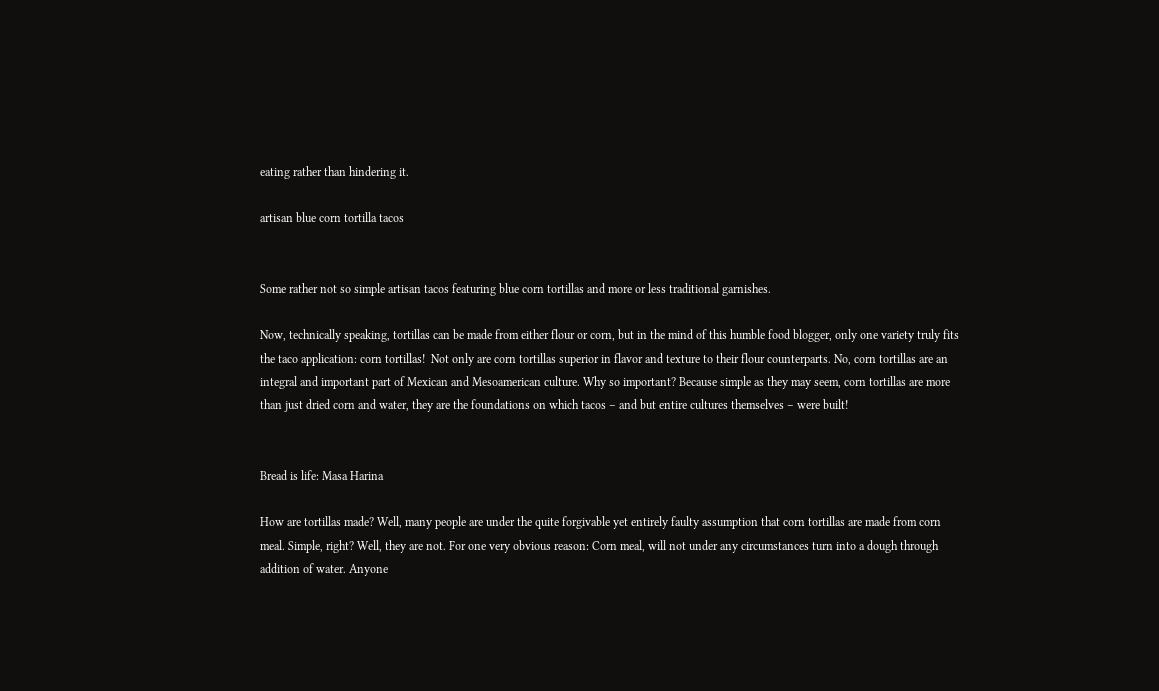eating rather than hindering it.

artisan blue corn tortilla tacos


Some rather not so simple artisan tacos featuring blue corn tortillas and more or less traditional garnishes.

Now, technically speaking, tortillas can be made from either flour or corn, but in the mind of this humble food blogger, only one variety truly fits the taco application: corn tortillas!  Not only are corn tortillas superior in flavor and texture to their flour counterparts. No, corn tortillas are an integral and important part of Mexican and Mesoamerican culture. Why so important? Because simple as they may seem, corn tortillas are more than just dried corn and water, they are the foundations on which tacos – and but entire cultures themselves – were built!


Bread is life: Masa Harina

How are tortillas made? Well, many people are under the quite forgivable yet entirely faulty assumption that corn tortillas are made from corn meal. Simple, right? Well, they are not. For one very obvious reason: Corn meal, will not under any circumstances turn into a dough through addition of water. Anyone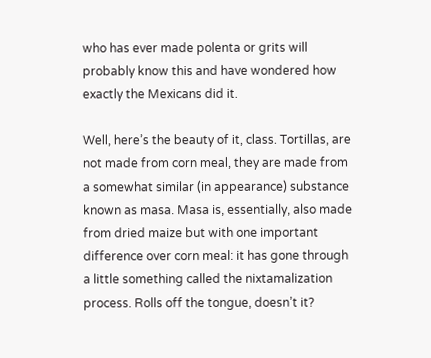who has ever made polenta or grits will probably know this and have wondered how exactly the Mexicans did it.

Well, here’s the beauty of it, class. Tortillas, are not made from corn meal, they are made from a somewhat similar (in appearance) substance known as masa. Masa is, essentially, also made from dried maize but with one important difference over corn meal: it has gone through a little something called the nixtamalization process. Rolls off the tongue, doesn’t it?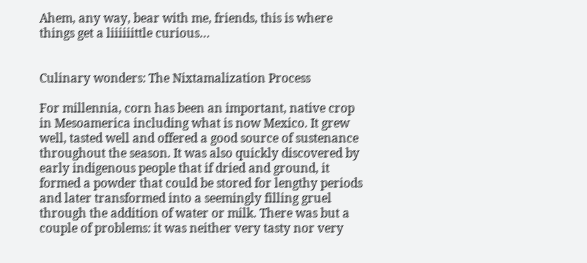Ahem, any way, bear with me, friends, this is where things get a liiiiiittle curious…


Culinary wonders: The Nixtamalization Process

For millennia, corn has been an important, native crop in Mesoamerica including what is now Mexico. It grew well, tasted well and offered a good source of sustenance throughout the season. It was also quickly discovered by early indigenous people that if dried and ground, it formed a powder that could be stored for lengthy periods and later transformed into a seemingly filling gruel through the addition of water or milk. There was but a couple of problems: it was neither very tasty nor very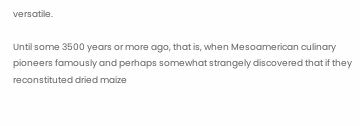versatile.

Until some 3500 years or more ago, that is, when Mesoamerican culinary pioneers famously and perhaps somewhat strangely discovered that if they reconstituted dried maize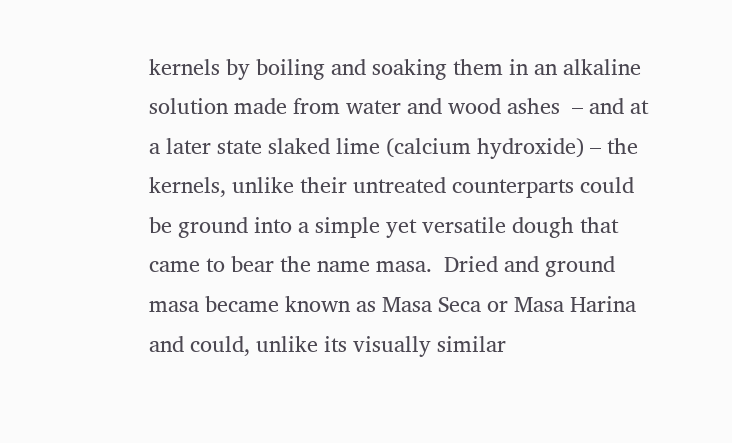kernels by boiling and soaking them in an alkaline solution made from water and wood ashes  – and at a later state slaked lime (calcium hydroxide) – the kernels, unlike their untreated counterparts could be ground into a simple yet versatile dough that came to bear the name masa.  Dried and ground masa became known as Masa Seca or Masa Harina and could, unlike its visually similar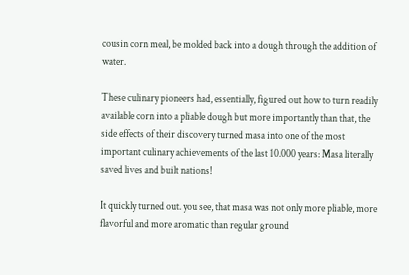cousin corn meal, be molded back into a dough through the addition of water.

These culinary pioneers had, essentially, figured out how to turn readily available corn into a pliable dough but more importantly than that, the side effects of their discovery turned masa into one of the most important culinary achievements of the last 10.000 years: Masa literally saved lives and built nations!

It quickly turned out. you see, that masa was not only more pliable, more flavorful and more aromatic than regular ground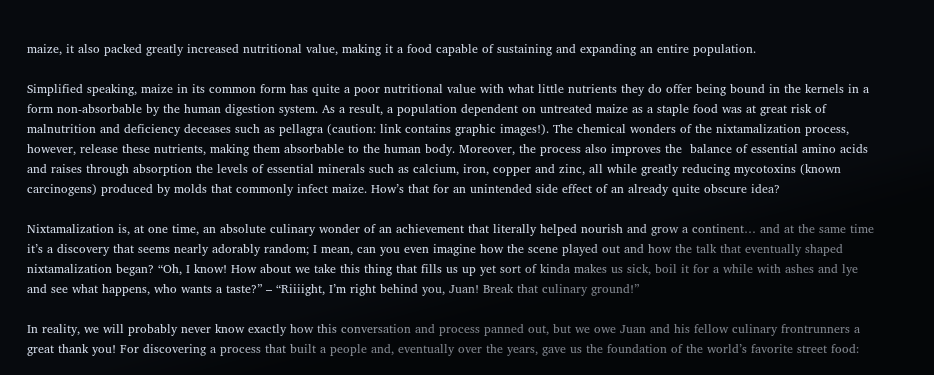maize, it also packed greatly increased nutritional value, making it a food capable of sustaining and expanding an entire population.

Simplified speaking, maize in its common form has quite a poor nutritional value with what little nutrients they do offer being bound in the kernels in a form non-absorbable by the human digestion system. As a result, a population dependent on untreated maize as a staple food was at great risk of malnutrition and deficiency deceases such as pellagra (caution: link contains graphic images!). The chemical wonders of the nixtamalization process, however, release these nutrients, making them absorbable to the human body. Moreover, the process also improves the  balance of essential amino acids and raises through absorption the levels of essential minerals such as calcium, iron, copper and zinc, all while greatly reducing mycotoxins (known carcinogens) produced by molds that commonly infect maize. How’s that for an unintended side effect of an already quite obscure idea?

Nixtamalization is, at one time, an absolute culinary wonder of an achievement that literally helped nourish and grow a continent… and at the same time it’s a discovery that seems nearly adorably random; I mean, can you even imagine how the scene played out and how the talk that eventually shaped nixtamalization began? “Oh, I know! How about we take this thing that fills us up yet sort of kinda makes us sick, boil it for a while with ashes and lye and see what happens, who wants a taste?” – “Riiiight, I’m right behind you, Juan! Break that culinary ground!”

In reality, we will probably never know exactly how this conversation and process panned out, but we owe Juan and his fellow culinary frontrunners a great thank you! For discovering a process that built a people and, eventually over the years, gave us the foundation of the world’s favorite street food: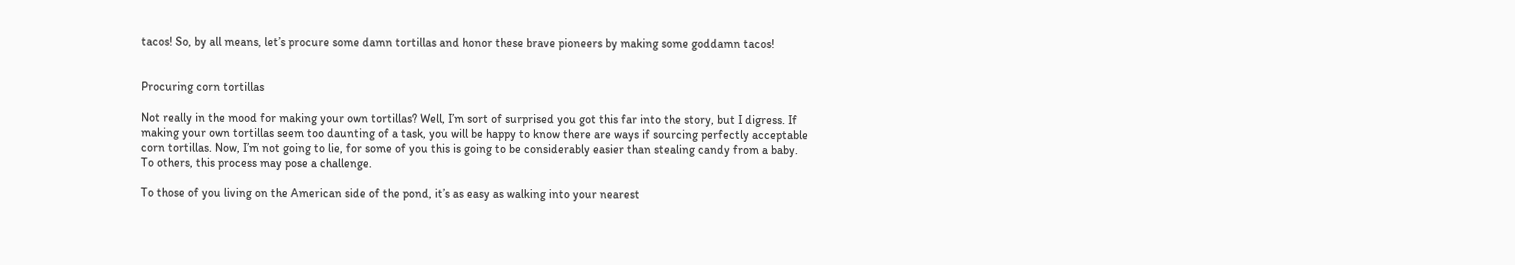tacos! So, by all means, let’s procure some damn tortillas and honor these brave pioneers by making some goddamn tacos!


Procuring corn tortillas

Not really in the mood for making your own tortillas? Well, I’m sort of surprised you got this far into the story, but I digress. If making your own tortillas seem too daunting of a task, you will be happy to know there are ways if sourcing perfectly acceptable corn tortillas. Now, I’m not going to lie, for some of you this is going to be considerably easier than stealing candy from a baby. To others, this process may pose a challenge.

To those of you living on the American side of the pond, it’s as easy as walking into your nearest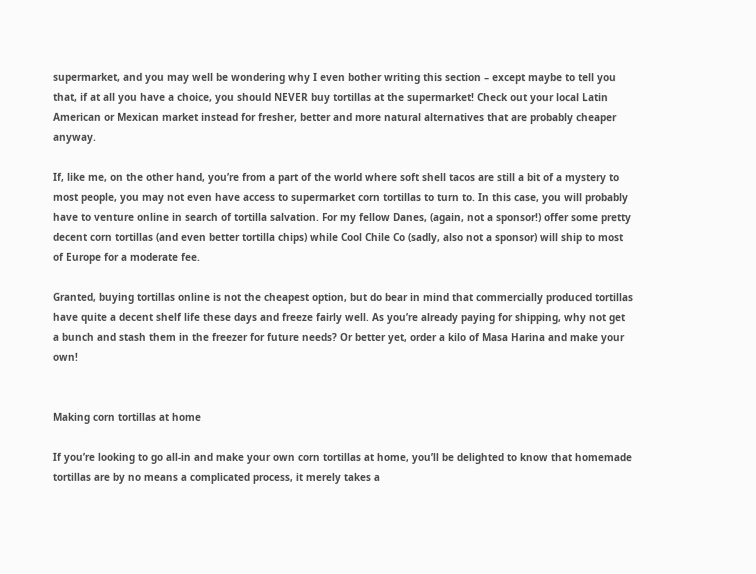supermarket, and you may well be wondering why I even bother writing this section – except maybe to tell you that, if at all you have a choice, you should NEVER buy tortillas at the supermarket! Check out your local Latin American or Mexican market instead for fresher, better and more natural alternatives that are probably cheaper anyway.

If, like me, on the other hand, you’re from a part of the world where soft shell tacos are still a bit of a mystery to most people, you may not even have access to supermarket corn tortillas to turn to. In this case, you will probably have to venture online in search of tortilla salvation. For my fellow Danes, (again, not a sponsor!) offer some pretty decent corn tortillas (and even better tortilla chips) while Cool Chile Co (sadly, also not a sponsor) will ship to most of Europe for a moderate fee.

Granted, buying tortillas online is not the cheapest option, but do bear in mind that commercially produced tortillas have quite a decent shelf life these days and freeze fairly well. As you’re already paying for shipping, why not get a bunch and stash them in the freezer for future needs? Or better yet, order a kilo of Masa Harina and make your own!


Making corn tortillas at home

If you’re looking to go all-in and make your own corn tortillas at home, you’ll be delighted to know that homemade tortillas are by no means a complicated process, it merely takes a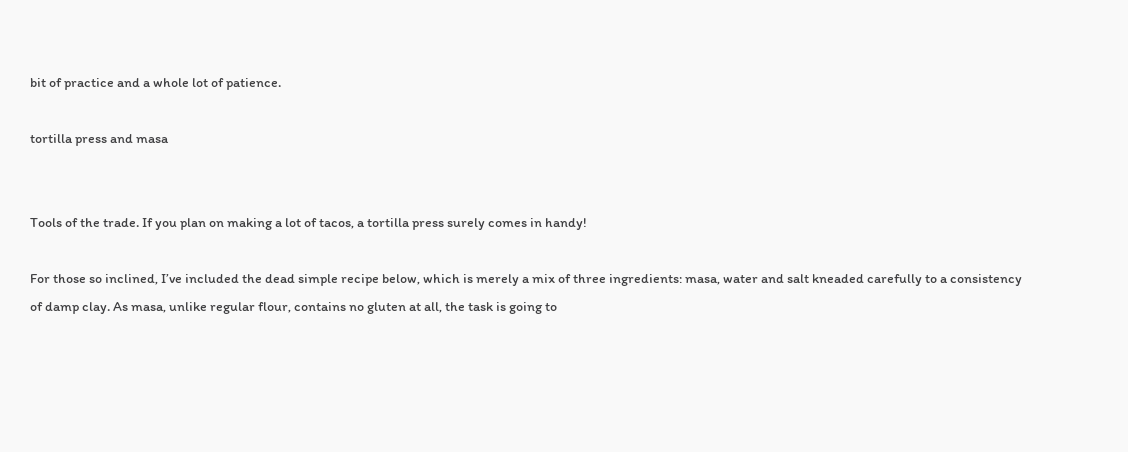bit of practice and a whole lot of patience.

tortilla press and masa


Tools of the trade. If you plan on making a lot of tacos, a tortilla press surely comes in handy!

For those so inclined, I’ve included the dead simple recipe below, which is merely a mix of three ingredients: masa, water and salt kneaded carefully to a consistency of damp clay. As masa, unlike regular flour, contains no gluten at all, the task is going to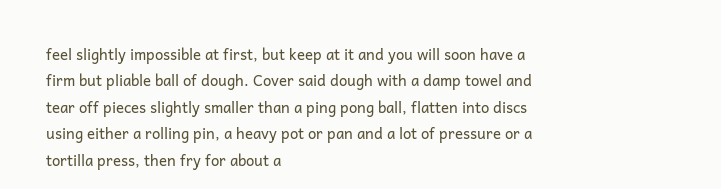feel slightly impossible at first, but keep at it and you will soon have a firm but pliable ball of dough. Cover said dough with a damp towel and tear off pieces slightly smaller than a ping pong ball, flatten into discs using either a rolling pin, a heavy pot or pan and a lot of pressure or a tortilla press, then fry for about a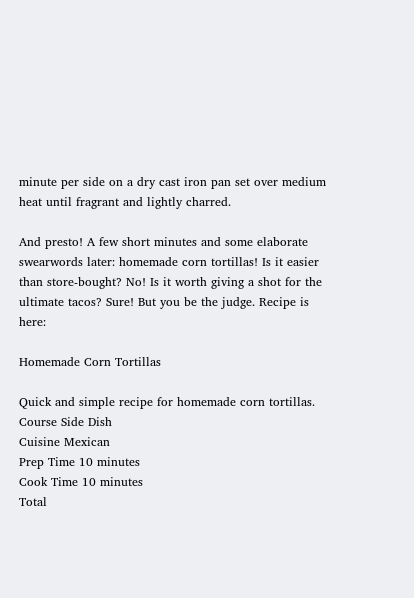minute per side on a dry cast iron pan set over medium heat until fragrant and lightly charred.

And presto! A few short minutes and some elaborate swearwords later: homemade corn tortillas! Is it easier than store-bought? No! Is it worth giving a shot for the ultimate tacos? Sure! But you be the judge. Recipe is here:

Homemade Corn Tortillas

Quick and simple recipe for homemade corn tortillas.
Course Side Dish
Cuisine Mexican
Prep Time 10 minutes
Cook Time 10 minutes
Total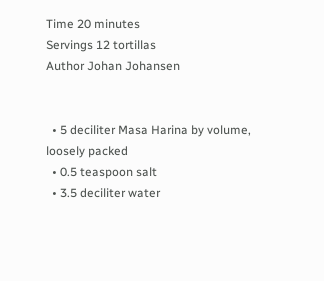Time 20 minutes
Servings 12 tortillas
Author Johan Johansen


  • 5 deciliter Masa Harina by volume, loosely packed
  • 0.5 teaspoon salt
  • 3.5 deciliter water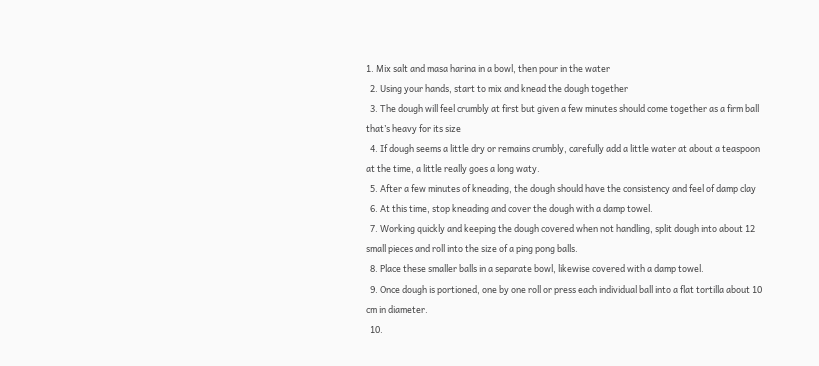1. Mix salt and masa harina in a bowl, then pour in the water
  2. Using your hands, start to mix and knead the dough together
  3. The dough will feel crumbly at first but given a few minutes should come together as a firm ball that’s heavy for its size
  4. If dough seems a little dry or remains crumbly, carefully add a little water at about a teaspoon at the time, a little really goes a long waty.
  5. After a few minutes of kneading, the dough should have the consistency and feel of damp clay
  6. At this time, stop kneading and cover the dough with a damp towel.
  7. Working quickly and keeping the dough covered when not handling, split dough into about 12 small pieces and roll into the size of a ping pong balls.
  8. Place these smaller balls in a separate bowl, likewise covered with a damp towel.
  9. Once dough is portioned, one by one roll or press each individual ball into a flat tortilla about 10 cm in diameter.
  10.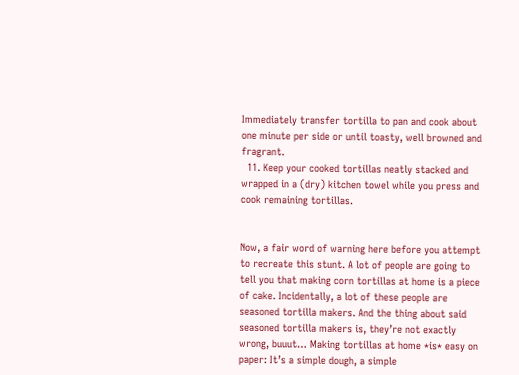Immediately transfer tortilla to pan and cook about one minute per side or until toasty, well browned and fragrant.
  11. Keep your cooked tortillas neatly stacked and wrapped in a (dry) kitchen towel while you press and cook remaining tortillas.


Now, a fair word of warning here before you attempt to recreate this stunt. A lot of people are going to tell you that making corn tortillas at home is a piece of cake. Incidentally, a lot of these people are seasoned tortilla makers. And the thing about said seasoned tortilla makers is, they’re not exactly wrong, buuut… Making tortillas at home *is* easy on paper: It’s a simple dough, a simple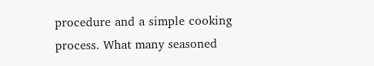procedure and a simple cooking process. What many seasoned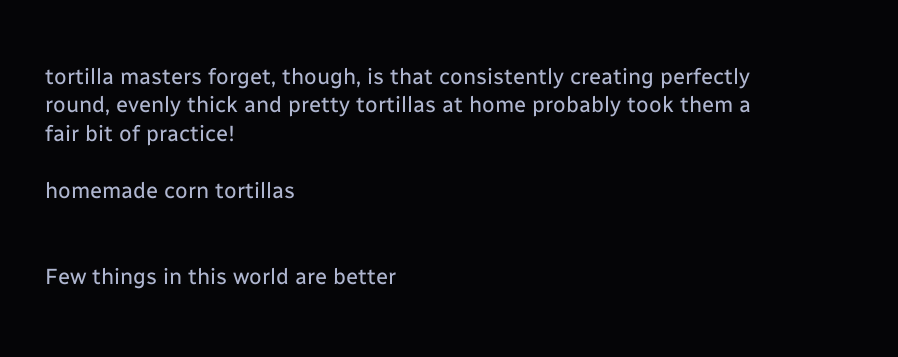tortilla masters forget, though, is that consistently creating perfectly round, evenly thick and pretty tortillas at home probably took them a fair bit of practice!

homemade corn tortillas


Few things in this world are better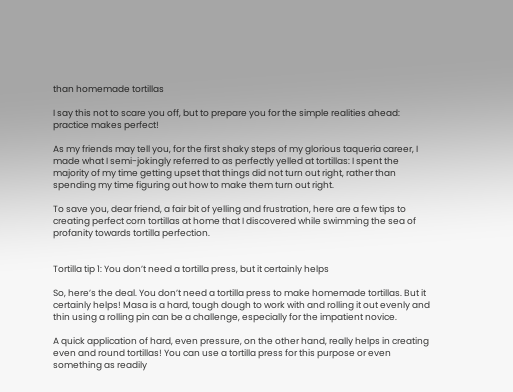than homemade tortillas

I say this not to scare you off, but to prepare you for the simple realities ahead: practice makes perfect!

As my friends may tell you, for the first shaky steps of my glorious taqueria career, I made what I semi-jokingly referred to as perfectly yelled at tortillas: I spent the majority of my time getting upset that things did not turn out right, rather than spending my time figuring out how to make them turn out right.

To save you, dear friend, a fair bit of yelling and frustration, here are a few tips to creating perfect corn tortillas at home that I discovered while swimming the sea of profanity towards tortilla perfection.


Tortilla tip 1: You don’t need a tortilla press, but it certainly helps

So, here’s the deal. You don’t need a tortilla press to make homemade tortillas. But it certainly helps! Masa is a hard, tough dough to work with and rolling it out evenly and thin using a rolling pin can be a challenge, especially for the impatient novice.

A quick application of hard, even pressure, on the other hand, really helps in creating even and round tortillas! You can use a tortilla press for this purpose or even something as readily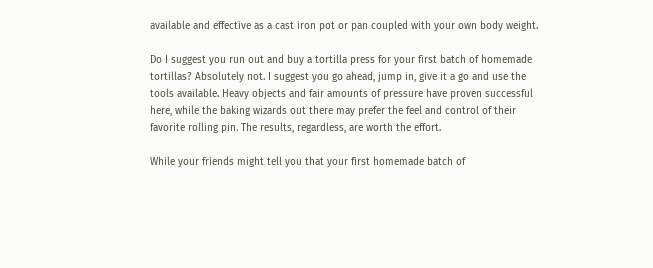available and effective as a cast iron pot or pan coupled with your own body weight.

Do I suggest you run out and buy a tortilla press for your first batch of homemade tortillas? Absolutely not. I suggest you go ahead, jump in, give it a go and use the tools available. Heavy objects and fair amounts of pressure have proven successful here, while the baking wizards out there may prefer the feel and control of their favorite rolling pin. The results, regardless, are worth the effort.

While your friends might tell you that your first homemade batch of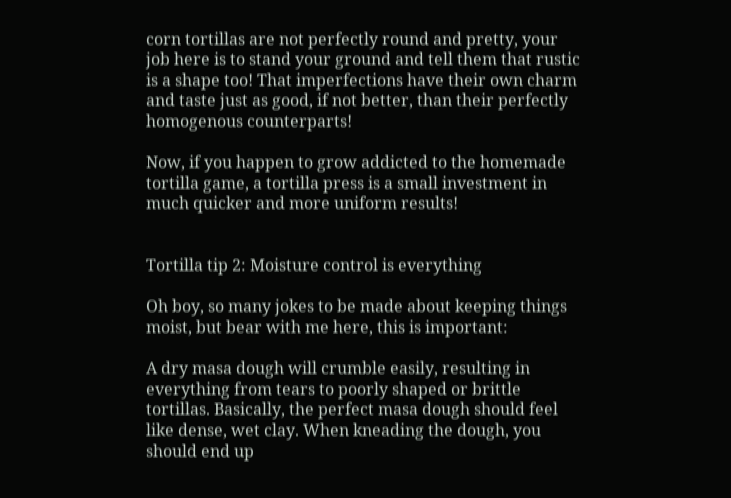corn tortillas are not perfectly round and pretty, your job here is to stand your ground and tell them that rustic is a shape too! That imperfections have their own charm and taste just as good, if not better, than their perfectly homogenous counterparts!

Now, if you happen to grow addicted to the homemade tortilla game, a tortilla press is a small investment in much quicker and more uniform results!


Tortilla tip 2: Moisture control is everything

Oh boy, so many jokes to be made about keeping things moist, but bear with me here, this is important:

A dry masa dough will crumble easily, resulting in everything from tears to poorly shaped or brittle tortillas. Basically, the perfect masa dough should feel like dense, wet clay. When kneading the dough, you should end up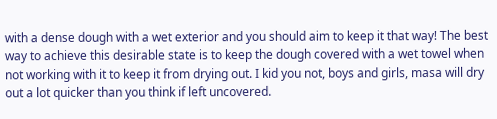with a dense dough with a wet exterior and you should aim to keep it that way! The best way to achieve this desirable state is to keep the dough covered with a wet towel when not working with it to keep it from drying out. I kid you not, boys and girls, masa will dry out a lot quicker than you think if left uncovered.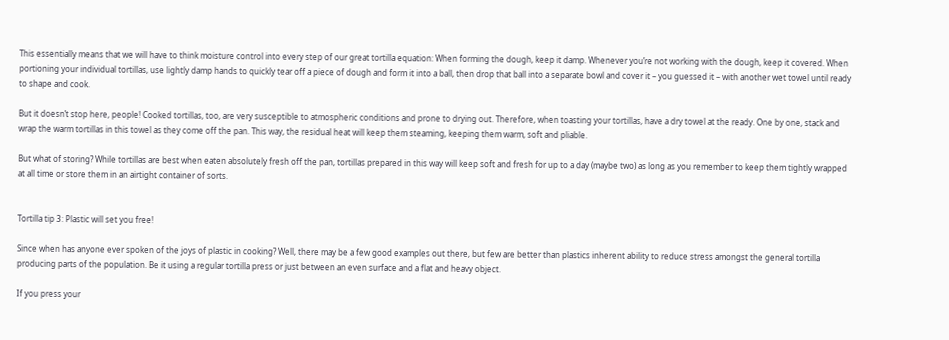This essentially means that we will have to think moisture control into every step of our great tortilla equation: When forming the dough, keep it damp. Whenever you’re not working with the dough, keep it covered. When portioning your individual tortillas, use lightly damp hands to quickly tear off a piece of dough and form it into a ball, then drop that ball into a separate bowl and cover it – you guessed it – with another wet towel until ready to shape and cook.

But it doesn’t stop here, people! Cooked tortillas, too, are very susceptible to atmospheric conditions and prone to drying out. Therefore, when toasting your tortillas, have a dry towel at the ready. One by one, stack and wrap the warm tortillas in this towel as they come off the pan. This way, the residual heat will keep them steaming, keeping them warm, soft and pliable.

But what of storing? While tortillas are best when eaten absolutely fresh off the pan, tortillas prepared in this way will keep soft and fresh for up to a day (maybe two) as long as you remember to keep them tightly wrapped at all time or store them in an airtight container of sorts.


Tortilla tip 3: Plastic will set you free!

Since when has anyone ever spoken of the joys of plastic in cooking? Well, there may be a few good examples out there, but few are better than plastics inherent ability to reduce stress amongst the general tortilla producing parts of the population. Be it using a regular tortilla press or just between an even surface and a flat and heavy object.

If you press your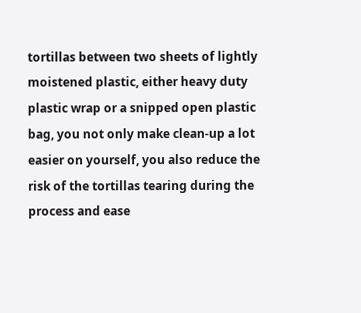tortillas between two sheets of lightly moistened plastic, either heavy duty plastic wrap or a snipped open plastic bag, you not only make clean-up a lot easier on yourself, you also reduce the risk of the tortillas tearing during the process and ease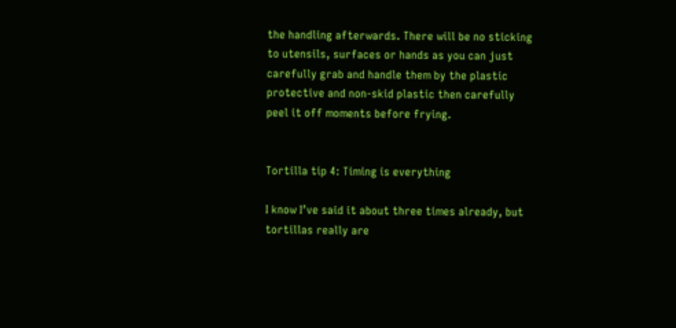the handling afterwards. There will be no sticking to utensils, surfaces or hands as you can just carefully grab and handle them by the plastic protective and non-skid plastic then carefully peel it off moments before frying.


Tortilla tip 4: Timing is everything

I know I’ve said it about three times already, but tortillas really are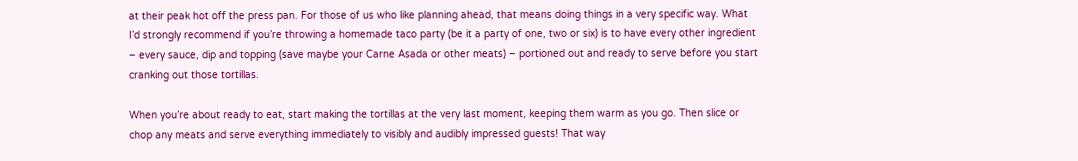at their peak hot off the press pan. For those of us who like planning ahead, that means doing things in a very specific way. What I’d strongly recommend if you’re throwing a homemade taco party (be it a party of one, two or six) is to have every other ingredient – every sauce, dip and topping (save maybe your Carne Asada or other meats) – portioned out and ready to serve before you start cranking out those tortillas.

When you’re about ready to eat, start making the tortillas at the very last moment, keeping them warm as you go. Then slice or chop any meats and serve everything immediately to visibly and audibly impressed guests! That way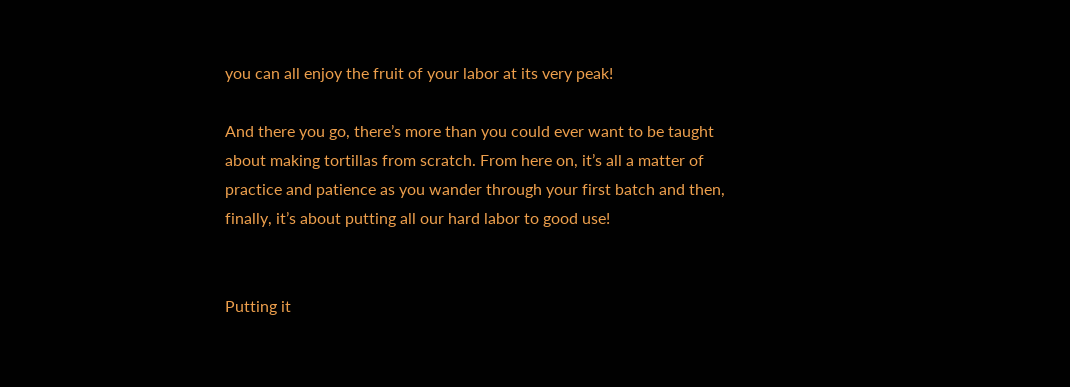you can all enjoy the fruit of your labor at its very peak!

And there you go, there’s more than you could ever want to be taught about making tortillas from scratch. From here on, it’s all a matter of practice and patience as you wander through your first batch and then, finally, it’s about putting all our hard labor to good use!


Putting it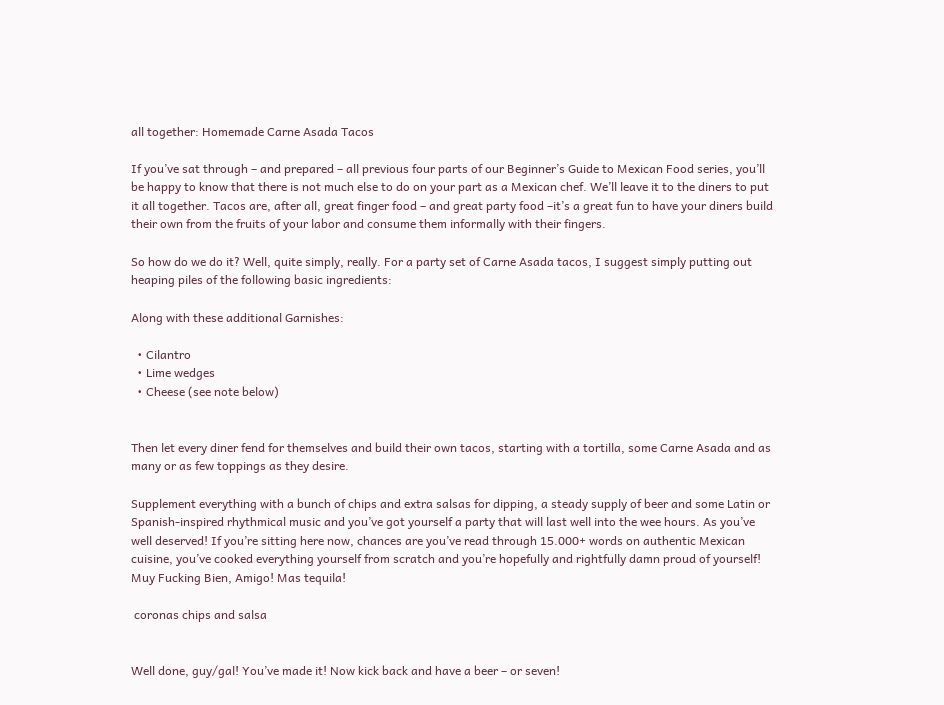all together: Homemade Carne Asada Tacos

If you’ve sat through – and prepared – all previous four parts of our Beginner’s Guide to Mexican Food series, you’ll be happy to know that there is not much else to do on your part as a Mexican chef. We’ll leave it to the diners to put it all together. Tacos are, after all, great finger food – and great party food –it’s a great fun to have your diners build their own from the fruits of your labor and consume them informally with their fingers.

So how do we do it? Well, quite simply, really. For a party set of Carne Asada tacos, I suggest simply putting out heaping piles of the following basic ingredients:

Along with these additional Garnishes:

  • Cilantro
  • Lime wedges
  • Cheese (see note below)


Then let every diner fend for themselves and build their own tacos, starting with a tortilla, some Carne Asada and as many or as few toppings as they desire.

Supplement everything with a bunch of chips and extra salsas for dipping, a steady supply of beer and some Latin or Spanish-inspired rhythmical music and you’ve got yourself a party that will last well into the wee hours. As you’ve well deserved! If you’re sitting here now, chances are you’ve read through 15.000+ words on authentic Mexican cuisine, you’ve cooked everything yourself from scratch and you’re hopefully and rightfully damn proud of yourself! Muy Fucking Bien, Amigo! Mas tequila!

 coronas chips and salsa


Well done, guy/gal! You’ve made it! Now kick back and have a beer – or seven!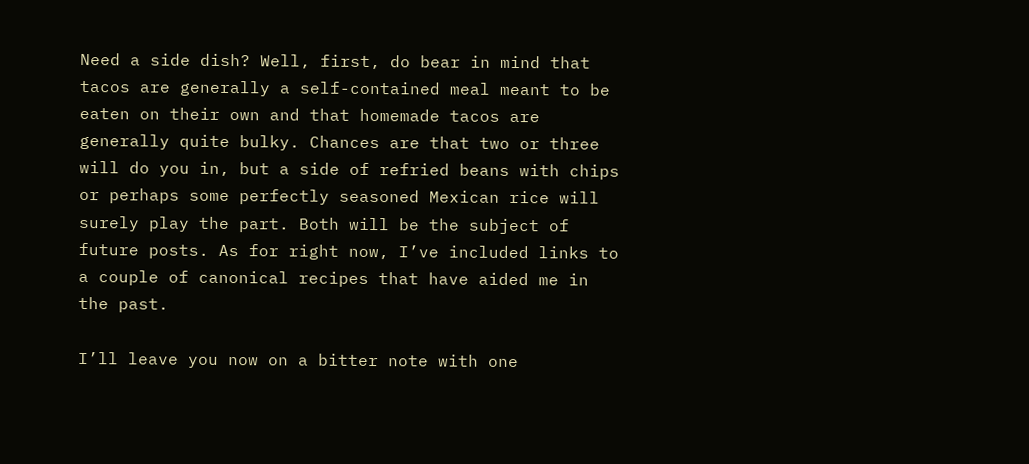Need a side dish? Well, first, do bear in mind that tacos are generally a self-contained meal meant to be eaten on their own and that homemade tacos are generally quite bulky. Chances are that two or three will do you in, but a side of refried beans with chips or perhaps some perfectly seasoned Mexican rice will surely play the part. Both will be the subject of future posts. As for right now, I’ve included links to a couple of canonical recipes that have aided me in the past.

I’ll leave you now on a bitter note with one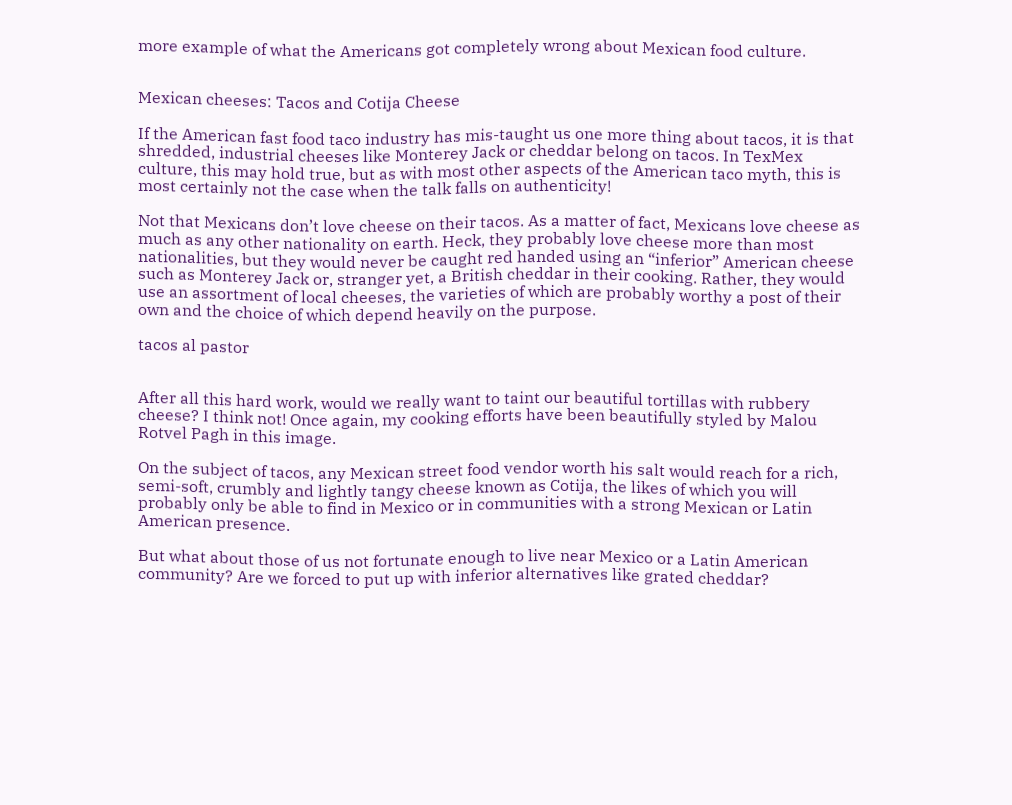more example of what the Americans got completely wrong about Mexican food culture.


Mexican cheeses: Tacos and Cotija Cheese

If the American fast food taco industry has mis-taught us one more thing about tacos, it is that shredded, industrial cheeses like Monterey Jack or cheddar belong on tacos. In TexMex culture, this may hold true, but as with most other aspects of the American taco myth, this is most certainly not the case when the talk falls on authenticity!

Not that Mexicans don’t love cheese on their tacos. As a matter of fact, Mexicans love cheese as much as any other nationality on earth. Heck, they probably love cheese more than most nationalities, but they would never be caught red handed using an “inferior” American cheese such as Monterey Jack or, stranger yet, a British cheddar in their cooking. Rather, they would use an assortment of local cheeses, the varieties of which are probably worthy a post of their own and the choice of which depend heavily on the purpose.

tacos al pastor


After all this hard work, would we really want to taint our beautiful tortillas with rubbery cheese? I think not! Once again, my cooking efforts have been beautifully styled by Malou Rotvel Pagh in this image.

On the subject of tacos, any Mexican street food vendor worth his salt would reach for a rich, semi-soft, crumbly and lightly tangy cheese known as Cotija, the likes of which you will probably only be able to find in Mexico or in communities with a strong Mexican or Latin American presence.

But what about those of us not fortunate enough to live near Mexico or a Latin American community? Are we forced to put up with inferior alternatives like grated cheddar?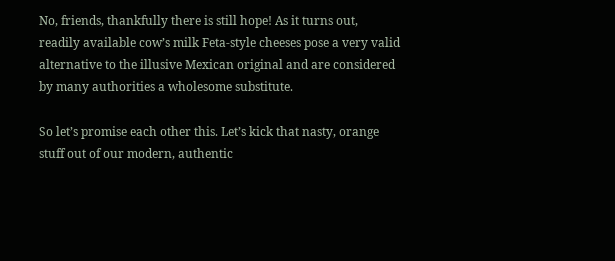No, friends, thankfully there is still hope! As it turns out, readily available cow’s milk Feta-style cheeses pose a very valid alternative to the illusive Mexican original and are considered by many authorities a wholesome substitute.

So let’s promise each other this. Let’s kick that nasty, orange stuff out of our modern, authentic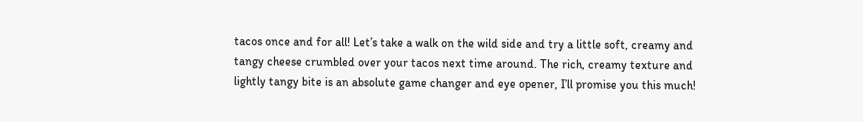tacos once and for all! Let’s take a walk on the wild side and try a little soft, creamy and tangy cheese crumbled over your tacos next time around. The rich, creamy texture and lightly tangy bite is an absolute game changer and eye opener, I’ll promise you this much!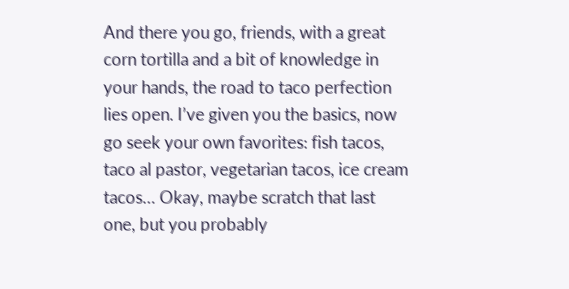And there you go, friends, with a great corn tortilla and a bit of knowledge in your hands, the road to taco perfection lies open. I’ve given you the basics, now go seek your own favorites: fish tacos, taco al pastor, vegetarian tacos, ice cream tacos… Okay, maybe scratch that last one, but you probably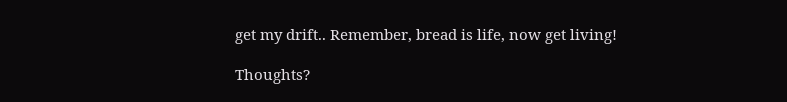get my drift.. Remember, bread is life, now get living!

Thoughts?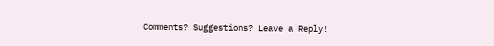Comments? Suggestions? Leave a Reply!